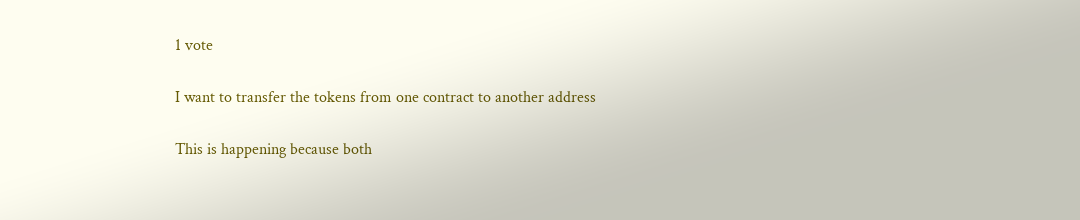1 vote

I want to transfer the tokens from one contract to another address

This is happening because both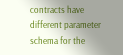contracts have different parameter schema for the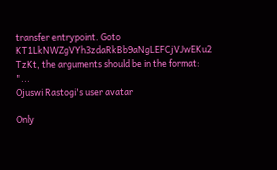transfer entrypoint. Goto KT1LkNWZgVYh3zdaRkBb9aNgLEFCjVJwEKu2 TzKt, the arguments should be in the format: "...
Ojuswi Rastogi's user avatar

Only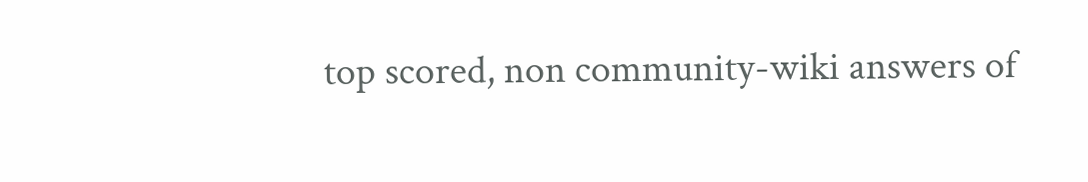top scored, non community-wiki answers of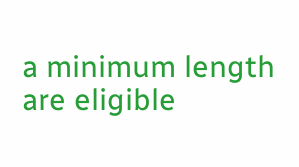a minimum length are eligible